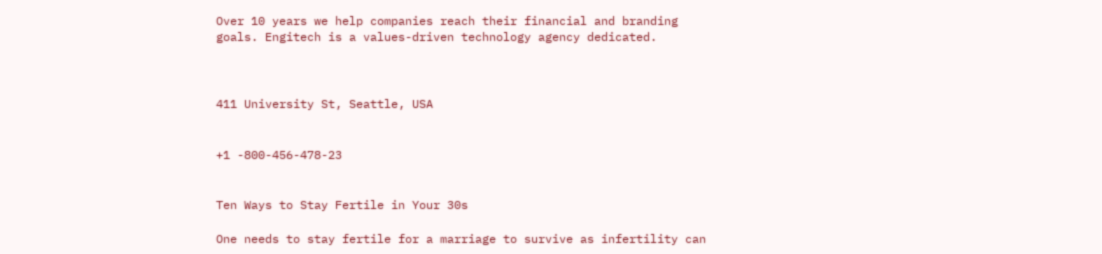Over 10 years we help companies reach their financial and branding goals. Engitech is a values-driven technology agency dedicated.



411 University St, Seattle, USA


+1 -800-456-478-23


Ten Ways to Stay Fertile in Your 30s

One needs to stay fertile for a marriage to survive as infertility can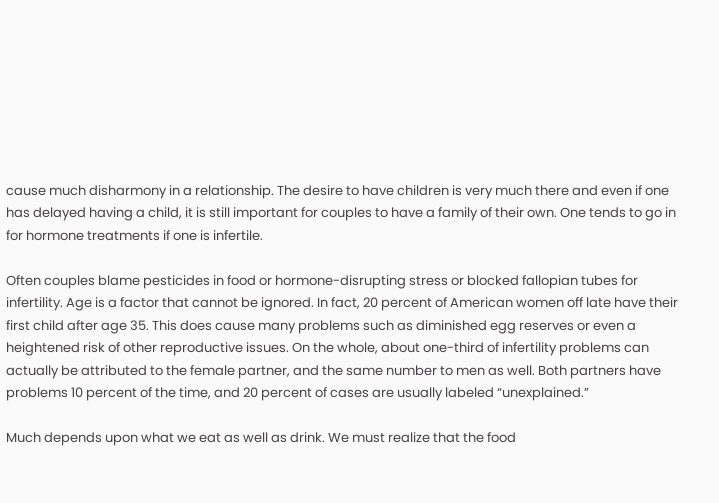cause much disharmony in a relationship. The desire to have children is very much there and even if one has delayed having a child, it is still important for couples to have a family of their own. One tends to go in for hormone treatments if one is infertile.

Often couples blame pesticides in food or hormone-disrupting stress or blocked fallopian tubes for infertility. Age is a factor that cannot be ignored. In fact, 20 percent of American women off late have their first child after age 35. This does cause many problems such as diminished egg reserves or even a heightened risk of other reproductive issues. On the whole, about one-third of infertility problems can actually be attributed to the female partner, and the same number to men as well. Both partners have problems 10 percent of the time, and 20 percent of cases are usually labeled “unexplained.”

Much depends upon what we eat as well as drink. We must realize that the food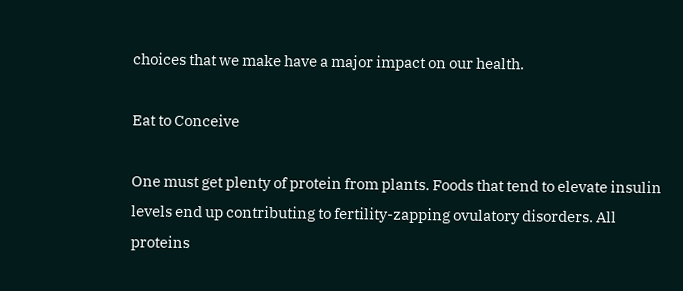choices that we make have a major impact on our health.

Eat to Conceive

One must get plenty of protein from plants. Foods that tend to elevate insulin levels end up contributing to fertility-zapping ovulatory disorders. All proteins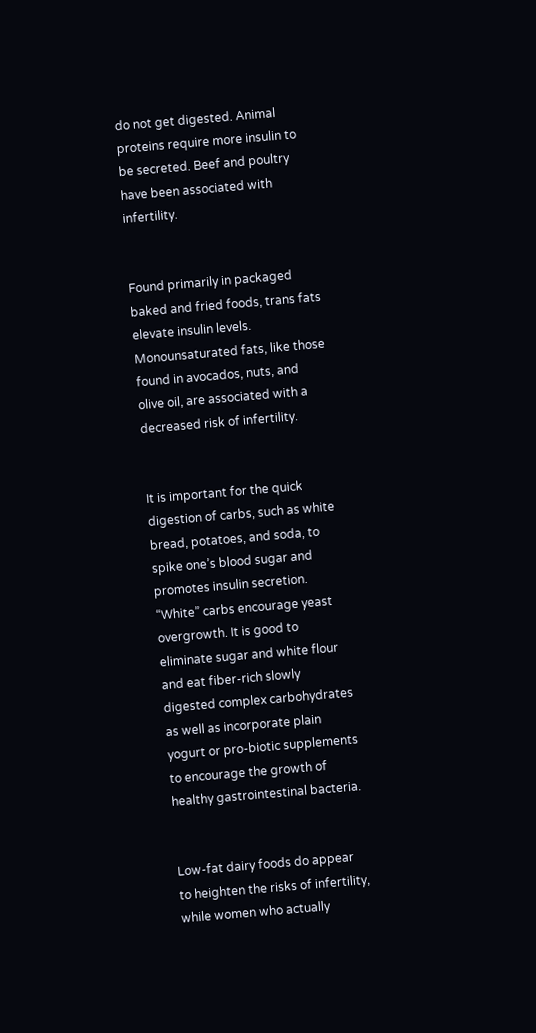do not get digested. Animal proteins require more insulin to be secreted. Beef and poultry have been associated with infertility.


Found primarily in packaged baked and fried foods, trans fats elevate insulin levels. Monounsaturated fats, like those found in avocados, nuts, and olive oil, are associated with a decreased risk of infertility.


It is important for the quick digestion of carbs, such as white bread, potatoes, and soda, to spike one’s blood sugar and promotes insulin secretion. “White” carbs encourage yeast overgrowth. It is good to eliminate sugar and white flour and eat fiber-rich slowly digested complex carbohydrates as well as incorporate plain yogurt or pro-biotic supplements to encourage the growth of healthy gastrointestinal bacteria.


Low-fat dairy foods do appear to heighten the risks of infertility, while women who actually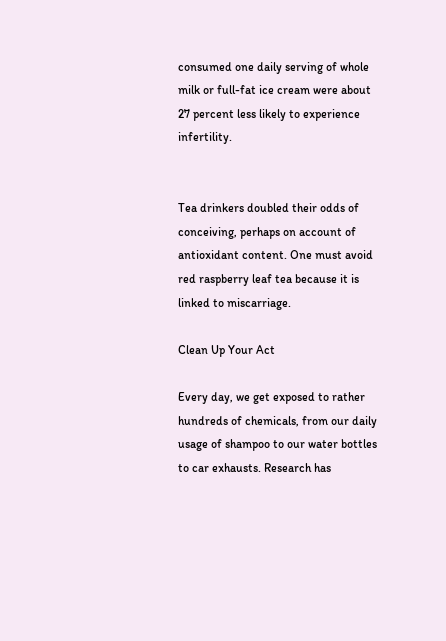consumed one daily serving of whole milk or full-fat ice cream were about 27 percent less likely to experience infertility.


Tea drinkers doubled their odds of conceiving, perhaps on account of antioxidant content. One must avoid red raspberry leaf tea because it is linked to miscarriage.

Clean Up Your Act

Every day, we get exposed to rather hundreds of chemicals, from our daily usage of shampoo to our water bottles to car exhausts. Research has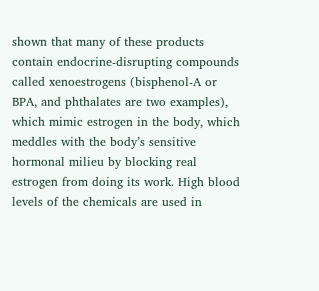shown that many of these products contain endocrine-disrupting compounds called xenoestrogens (bisphenol-A or BPA, and phthalates are two examples), which mimic estrogen in the body, which meddles with the body’s sensitive hormonal milieu by blocking real estrogen from doing its work. High blood levels of the chemicals are used in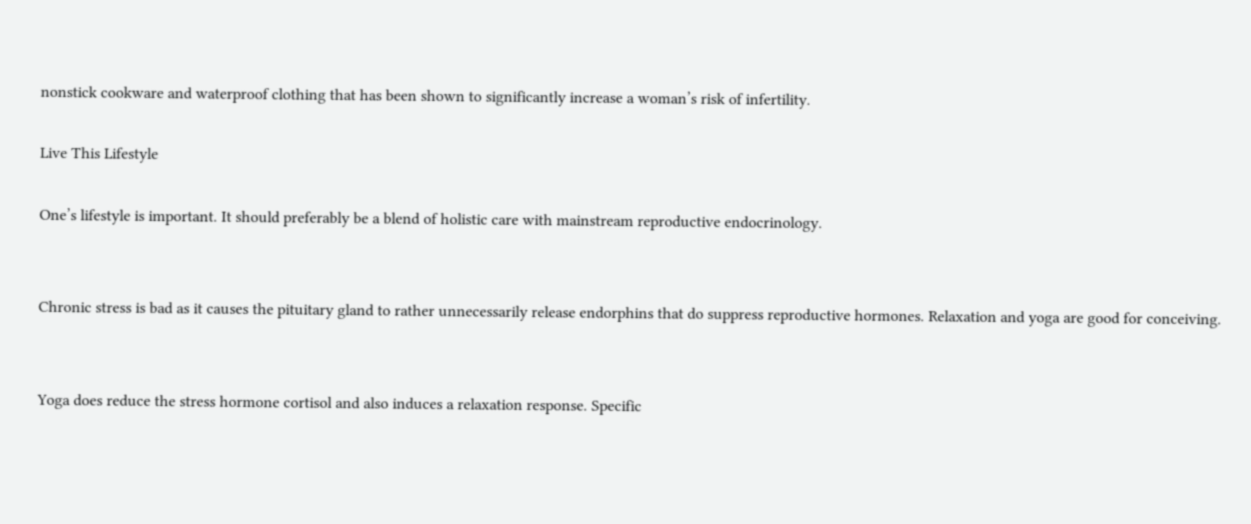nonstick cookware and waterproof clothing that has been shown to significantly increase a woman’s risk of infertility.

Live This Lifestyle

One’s lifestyle is important. It should preferably be a blend of holistic care with mainstream reproductive endocrinology.


Chronic stress is bad as it causes the pituitary gland to rather unnecessarily release endorphins that do suppress reproductive hormones. Relaxation and yoga are good for conceiving.


Yoga does reduce the stress hormone cortisol and also induces a relaxation response. Specific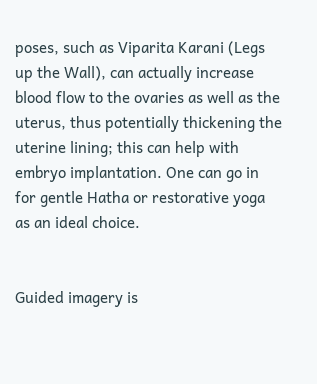poses, such as Viparita Karani (Legs up the Wall), can actually increase blood flow to the ovaries as well as the uterus, thus potentially thickening the uterine lining; this can help with embryo implantation. One can go in for gentle Hatha or restorative yoga as an ideal choice.


Guided imagery is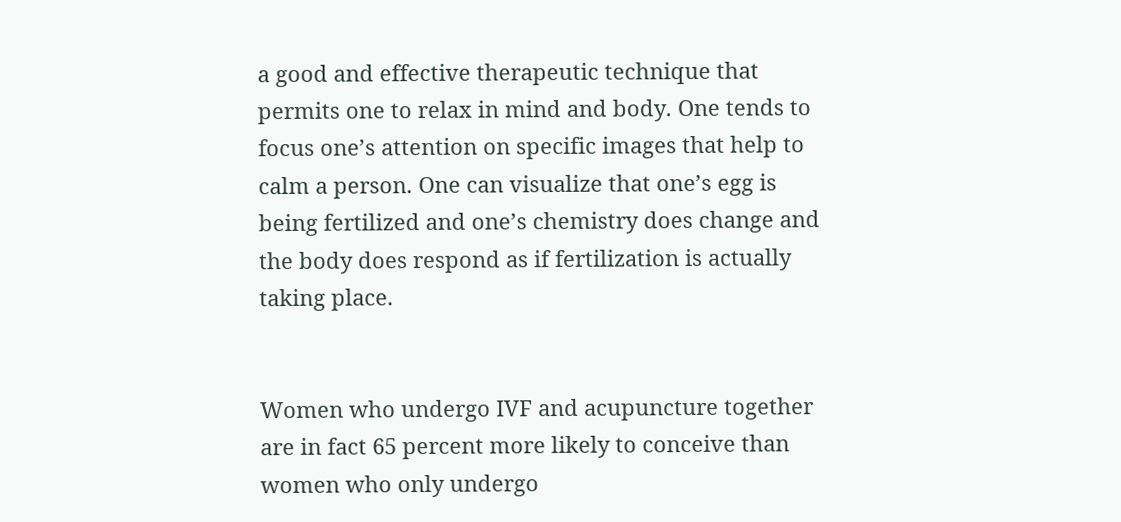a good and effective therapeutic technique that permits one to relax in mind and body. One tends to focus one’s attention on specific images that help to calm a person. One can visualize that one’s egg is being fertilized and one’s chemistry does change and the body does respond as if fertilization is actually taking place.


Women who undergo IVF and acupuncture together are in fact 65 percent more likely to conceive than women who only undergo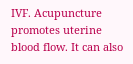IVF. Acupuncture promotes uterine blood flow. It can also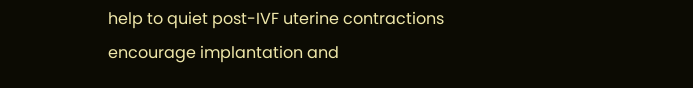help to quiet post-IVF uterine contractions encourage implantation and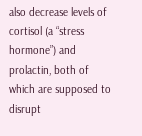also decrease levels of cortisol (a “stress hormone”) and prolactin, both of which are supposed to disrupt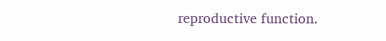reproductive function.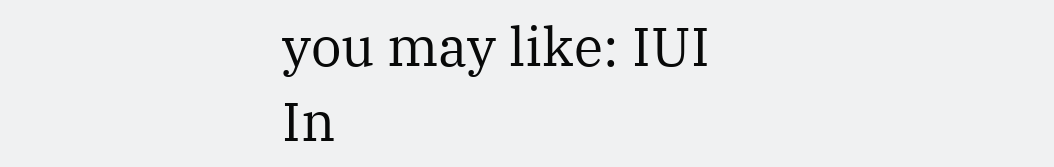you may like: IUI In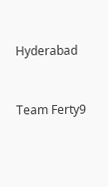Hyderabad


Team Ferty9